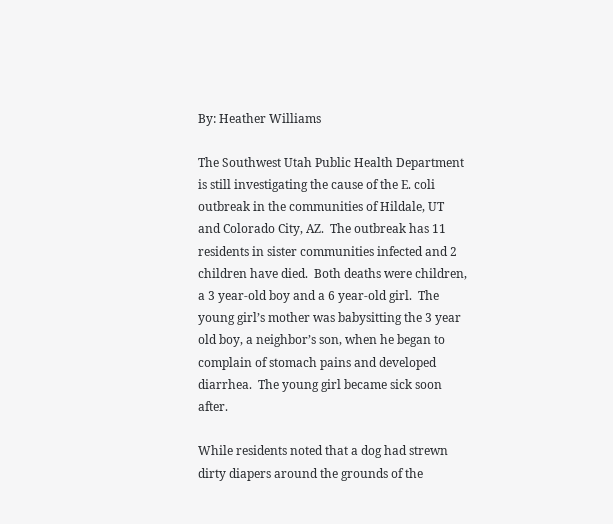By: Heather Williams

The Southwest Utah Public Health Department is still investigating the cause of the E. coli outbreak in the communities of Hildale, UT and Colorado City, AZ.  The outbreak has 11 residents in sister communities infected and 2 children have died.  Both deaths were children, a 3 year-old boy and a 6 year-old girl.  The young girl’s mother was babysitting the 3 year old boy, a neighbor’s son, when he began to complain of stomach pains and developed diarrhea.  The young girl became sick soon after.

While residents noted that a dog had strewn dirty diapers around the grounds of the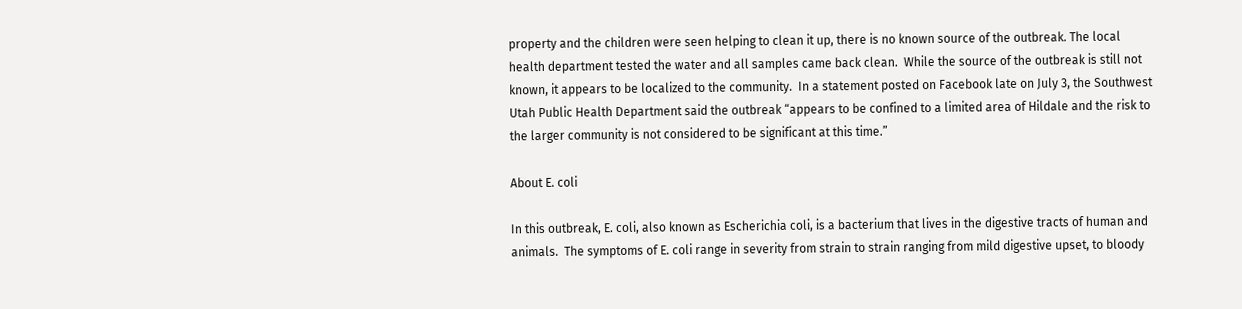property and the children were seen helping to clean it up, there is no known source of the outbreak. The local health department tested the water and all samples came back clean.  While the source of the outbreak is still not known, it appears to be localized to the community.  In a statement posted on Facebook late on July 3, the Southwest Utah Public Health Department said the outbreak “appears to be confined to a limited area of Hildale and the risk to the larger community is not considered to be significant at this time.”

About E. coli

In this outbreak, E. coli, also known as Escherichia coli, is a bacterium that lives in the digestive tracts of human and animals.  The symptoms of E. coli range in severity from strain to strain ranging from mild digestive upset, to bloody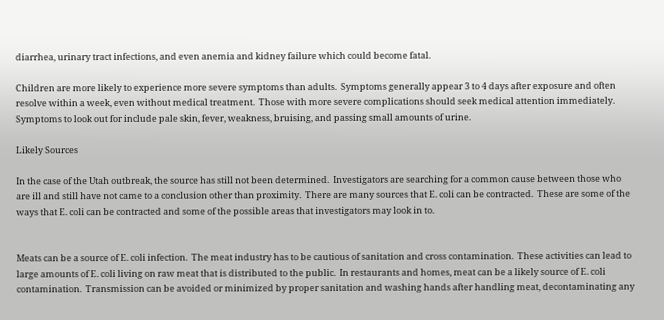diarrhea, urinary tract infections, and even anemia and kidney failure which could become fatal.

Children are more likely to experience more severe symptoms than adults.  Symptoms generally appear 3 to 4 days after exposure and often resolve within a week, even without medical treatment.  Those with more severe complications should seek medical attention immediately.  Symptoms to look out for include pale skin, fever, weakness, bruising, and passing small amounts of urine.

Likely Sources

In the case of the Utah outbreak, the source has still not been determined.  Investigators are searching for a common cause between those who are ill and still have not came to a conclusion other than proximity.  There are many sources that E. coli can be contracted.  These are some of the ways that E. coli can be contracted and some of the possible areas that investigators may look in to.


Meats can be a source of E. coli infection.  The meat industry has to be cautious of sanitation and cross contamination.  These activities can lead to large amounts of E. coli living on raw meat that is distributed to the public.  In restaurants and homes, meat can be a likely source of E. coli contamination.  Transmission can be avoided or minimized by proper sanitation and washing hands after handling meat, decontaminating any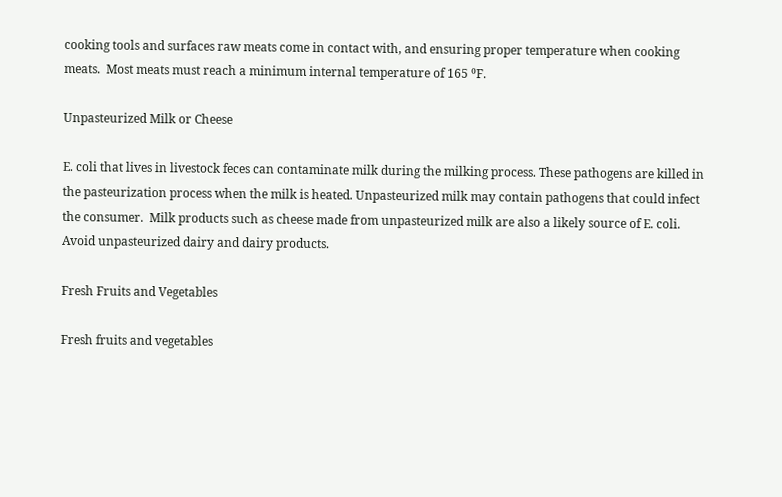cooking tools and surfaces raw meats come in contact with, and ensuring proper temperature when cooking meats.  Most meats must reach a minimum internal temperature of 165 ⁰F.

Unpasteurized Milk or Cheese

E. coli that lives in livestock feces can contaminate milk during the milking process. These pathogens are killed in the pasteurization process when the milk is heated. Unpasteurized milk may contain pathogens that could infect the consumer.  Milk products such as cheese made from unpasteurized milk are also a likely source of E. coli. Avoid unpasteurized dairy and dairy products.

Fresh Fruits and Vegetables

Fresh fruits and vegetables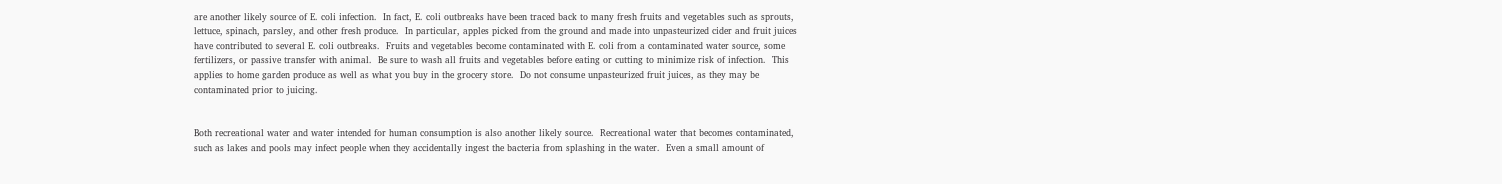are another likely source of E. coli infection.  In fact, E. coli outbreaks have been traced back to many fresh fruits and vegetables such as sprouts, lettuce, spinach, parsley, and other fresh produce.  In particular, apples picked from the ground and made into unpasteurized cider and fruit juices have contributed to several E. coli outbreaks.  Fruits and vegetables become contaminated with E. coli from a contaminated water source, some fertilizers, or passive transfer with animal.  Be sure to wash all fruits and vegetables before eating or cutting to minimize risk of infection.  This applies to home garden produce as well as what you buy in the grocery store.  Do not consume unpasteurized fruit juices, as they may be contaminated prior to juicing.


Both recreational water and water intended for human consumption is also another likely source.  Recreational water that becomes contaminated, such as lakes and pools may infect people when they accidentally ingest the bacteria from splashing in the water.  Even a small amount of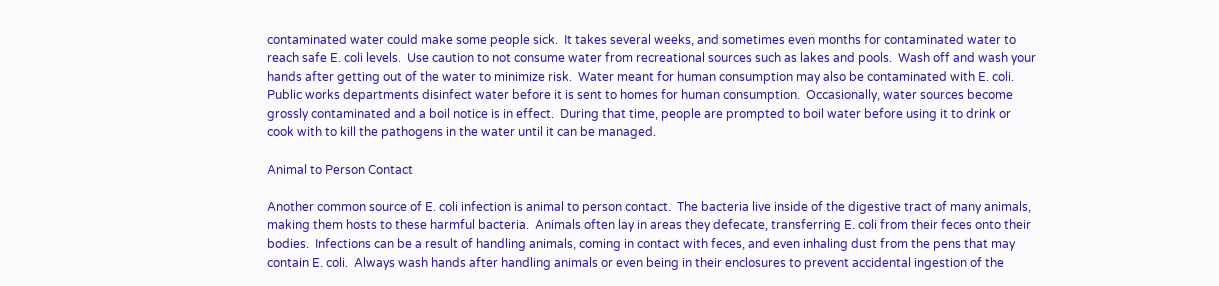contaminated water could make some people sick.  It takes several weeks, and sometimes even months for contaminated water to reach safe E. coli levels.  Use caution to not consume water from recreational sources such as lakes and pools.  Wash off and wash your hands after getting out of the water to minimize risk.  Water meant for human consumption may also be contaminated with E. coli.  Public works departments disinfect water before it is sent to homes for human consumption.  Occasionally, water sources become grossly contaminated and a boil notice is in effect.  During that time, people are prompted to boil water before using it to drink or cook with to kill the pathogens in the water until it can be managed.

Animal to Person Contact

Another common source of E. coli infection is animal to person contact.  The bacteria live inside of the digestive tract of many animals, making them hosts to these harmful bacteria.  Animals often lay in areas they defecate, transferring E. coli from their feces onto their bodies.  Infections can be a result of handling animals, coming in contact with feces, and even inhaling dust from the pens that may contain E. coli.  Always wash hands after handling animals or even being in their enclosures to prevent accidental ingestion of the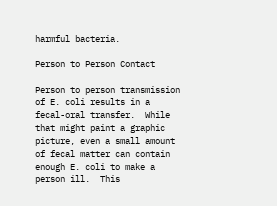harmful bacteria.

Person to Person Contact

Person to person transmission of E. coli results in a fecal-oral transfer.  While that might paint a graphic picture, even a small amount of fecal matter can contain enough E. coli to make a person ill.  This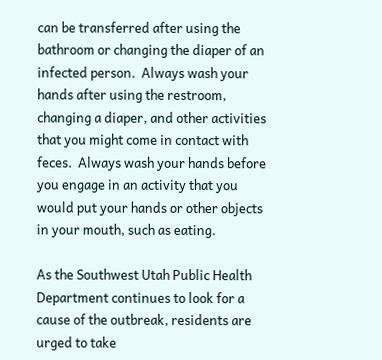can be transferred after using the bathroom or changing the diaper of an infected person.  Always wash your hands after using the restroom, changing a diaper, and other activities that you might come in contact with feces.  Always wash your hands before you engage in an activity that you would put your hands or other objects in your mouth, such as eating.

As the Southwest Utah Public Health Department continues to look for a cause of the outbreak, residents are urged to take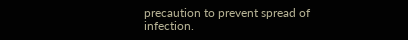precaution to prevent spread of infection.